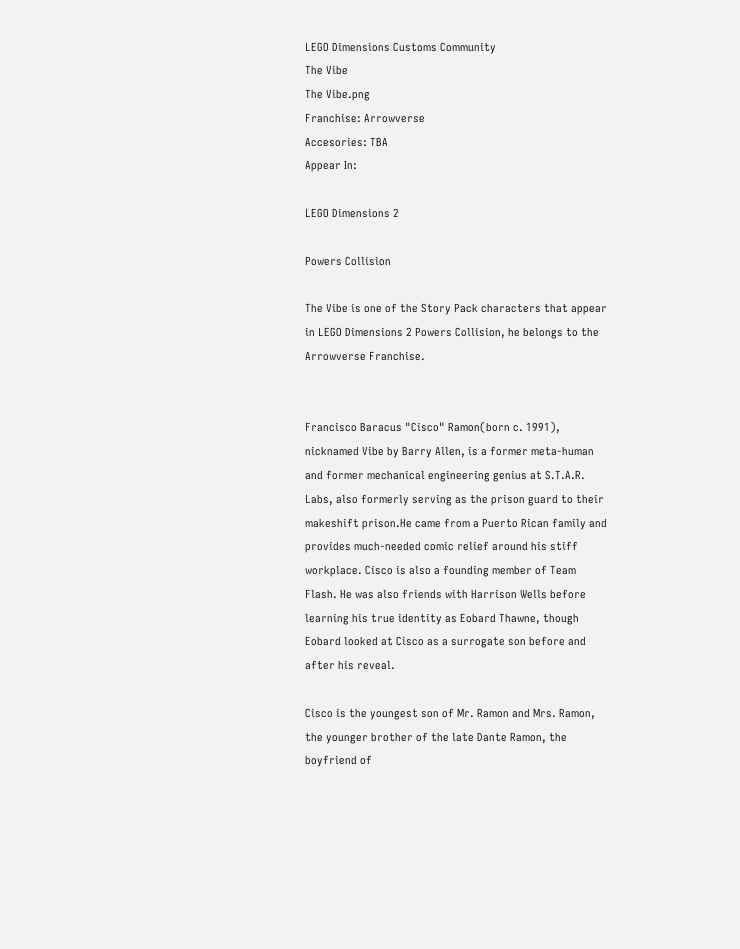LEGO Dimensions Customs Community
The Vibe
The Vibe.png
Franchise: Arrowverse
Accesories: TBA
Appear In:

LEGO Dimensions 2

Powers Collision

The Vibe is one of the Story Pack characters that appear in LEGO Dimensions 2 Powers Collision, he belongs to the Arrowverse Franchise.


Francisco Baracus "Cisco" Ramon(born c. 1991), nicknamed Vibe by Barry Allen, is a former meta-human and former mechanical engineering genius at S.T.A.R. Labs, also formerly serving as the prison guard to their makeshift prison.He came from a Puerto Rican family and provides much-needed comic relief around his stiff workplace. Cisco is also a founding member of Team Flash. He was also friends with Harrison Wells before learning his true identity as Eobard Thawne, though Eobard looked at Cisco as a surrogate son before and after his reveal.

Cisco is the youngest son of Mr. Ramon and Mrs. Ramon, the younger brother of the late Dante Ramon, the boyfriend of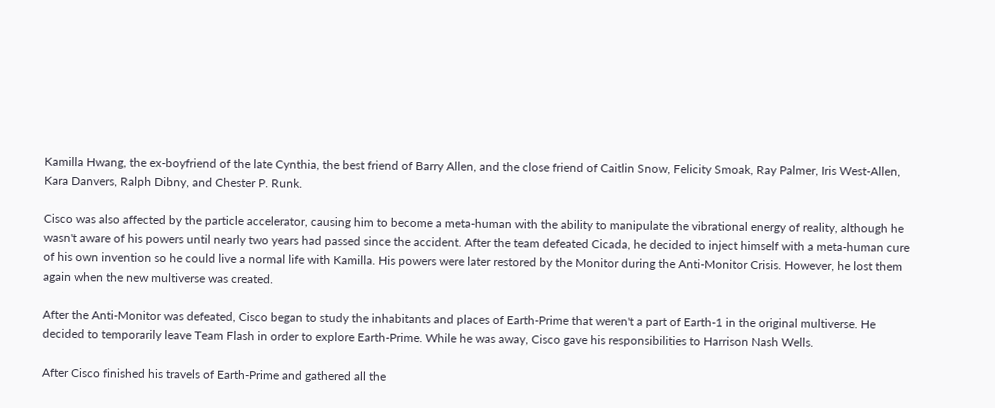Kamilla Hwang, the ex-boyfriend of the late Cynthia, the best friend of Barry Allen, and the close friend of Caitlin Snow, Felicity Smoak, Ray Palmer, Iris West-Allen, Kara Danvers, Ralph Dibny, and Chester P. Runk.

Cisco was also affected by the particle accelerator, causing him to become a meta-human with the ability to manipulate the vibrational energy of reality, although he wasn't aware of his powers until nearly two years had passed since the accident. After the team defeated Cicada, he decided to inject himself with a meta-human cure of his own invention so he could live a normal life with Kamilla. His powers were later restored by the Monitor during the Anti-Monitor Crisis. However, he lost them again when the new multiverse was created.

After the Anti-Monitor was defeated, Cisco began to study the inhabitants and places of Earth-Prime that weren't a part of Earth-1 in the original multiverse. He decided to temporarily leave Team Flash in order to explore Earth-Prime. While he was away, Cisco gave his responsibilities to Harrison Nash Wells.

After Cisco finished his travels of Earth-Prime and gathered all the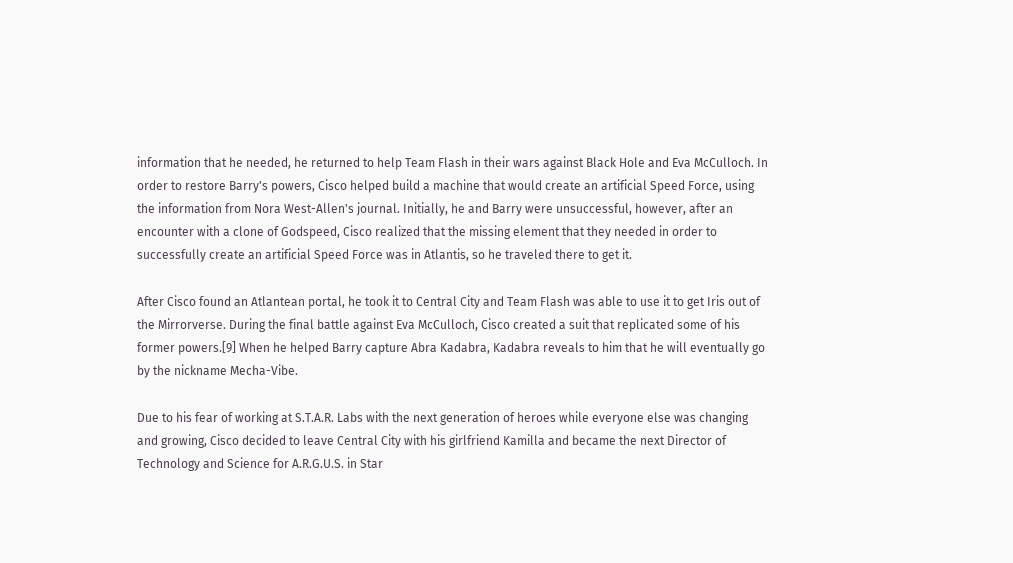information that he needed, he returned to help Team Flash in their wars against Black Hole and Eva McCulloch. In order to restore Barry's powers, Cisco helped build a machine that would create an artificial Speed Force, using the information from Nora West-Allen's journal. Initially, he and Barry were unsuccessful, however, after an encounter with a clone of Godspeed, Cisco realized that the missing element that they needed in order to successfully create an artificial Speed Force was in Atlantis, so he traveled there to get it.

After Cisco found an Atlantean portal, he took it to Central City and Team Flash was able to use it to get Iris out of the Mirrorverse. During the final battle against Eva McCulloch, Cisco created a suit that replicated some of his former powers.[9] When he helped Barry capture Abra Kadabra, Kadabra reveals to him that he will eventually go by the nickname Mecha-Vibe.

Due to his fear of working at S.T.A.R. Labs with the next generation of heroes while everyone else was changing and growing, Cisco decided to leave Central City with his girlfriend Kamilla and became the next Director of Technology and Science for A.R.G.U.S. in Star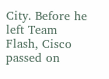City. Before he left Team Flash, Cisco passed on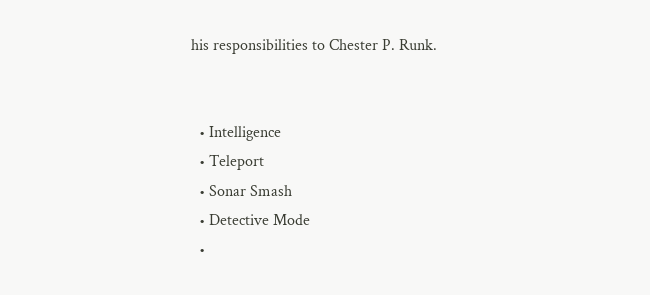his responsibilities to Chester P. Runk.


  • Intelligence
  • Teleport
  • Sonar Smash
  • Detective Mode
  •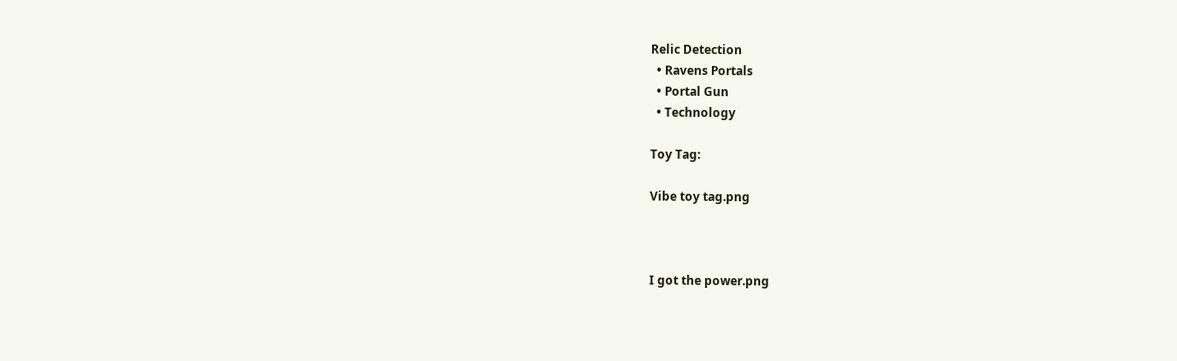Relic Detection
  • Ravens Portals
  • Portal Gun
  • Technology

Toy Tag:

Vibe toy tag.png



I got the power.png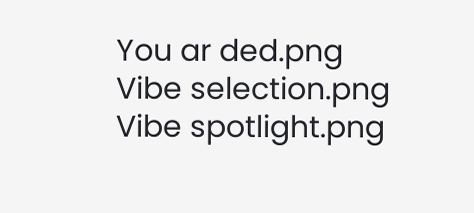You ar ded.png
Vibe selection.png
Vibe spotlight.png